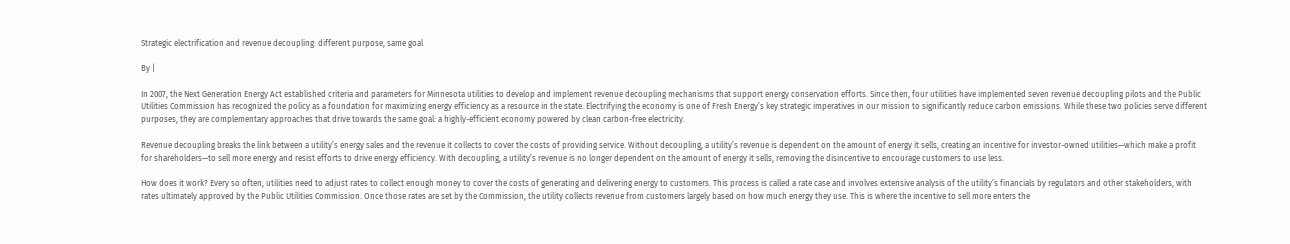Strategic electrification and revenue decoupling: different purpose, same goal

By |

In 2007, the Next Generation Energy Act established criteria and parameters for Minnesota utilities to develop and implement revenue decoupling mechanisms that support energy conservation efforts. Since then, four utilities have implemented seven revenue decoupling pilots and the Public Utilities Commission has recognized the policy as a foundation for maximizing energy efficiency as a resource in the state. Electrifying the economy is one of Fresh Energy’s key strategic imperatives in our mission to significantly reduce carbon emissions. While these two policies serve different purposes, they are complementary approaches that drive towards the same goal: a highly-efficient economy powered by clean carbon-free electricity.

Revenue decoupling breaks the link between a utility’s energy sales and the revenue it collects to cover the costs of providing service. Without decoupling, a utility’s revenue is dependent on the amount of energy it sells, creating an incentive for investor-owned utilities—which make a profit for shareholders—to sell more energy and resist efforts to drive energy efficiency. With decoupling, a utility’s revenue is no longer dependent on the amount of energy it sells, removing the disincentive to encourage customers to use less.

How does it work? Every so often, utilities need to adjust rates to collect enough money to cover the costs of generating and delivering energy to customers. This process is called a rate case and involves extensive analysis of the utility’s financials by regulators and other stakeholders, with rates ultimately approved by the Public Utilities Commission. Once those rates are set by the Commission, the utility collects revenue from customers largely based on how much energy they use. This is where the incentive to sell more enters the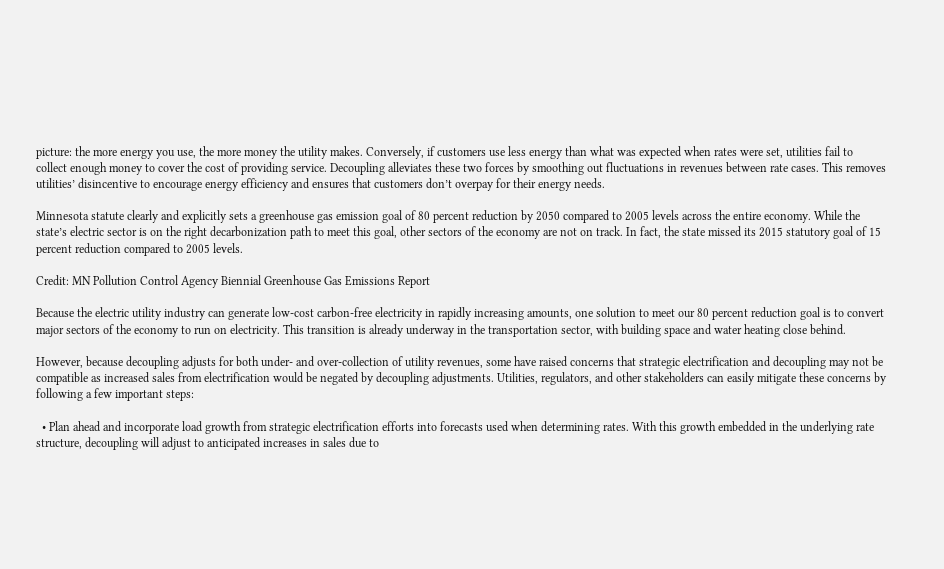picture: the more energy you use, the more money the utility makes. Conversely, if customers use less energy than what was expected when rates were set, utilities fail to collect enough money to cover the cost of providing service. Decoupling alleviates these two forces by smoothing out fluctuations in revenues between rate cases. This removes utilities’ disincentive to encourage energy efficiency and ensures that customers don’t overpay for their energy needs.

Minnesota statute clearly and explicitly sets a greenhouse gas emission goal of 80 percent reduction by 2050 compared to 2005 levels across the entire economy. While the state’s electric sector is on the right decarbonization path to meet this goal, other sectors of the economy are not on track. In fact, the state missed its 2015 statutory goal of 15 percent reduction compared to 2005 levels.

Credit: MN Pollution Control Agency Biennial Greenhouse Gas Emissions Report

Because the electric utility industry can generate low-cost carbon-free electricity in rapidly increasing amounts, one solution to meet our 80 percent reduction goal is to convert major sectors of the economy to run on electricity. This transition is already underway in the transportation sector, with building space and water heating close behind.

However, because decoupling adjusts for both under- and over-collection of utility revenues, some have raised concerns that strategic electrification and decoupling may not be compatible as increased sales from electrification would be negated by decoupling adjustments. Utilities, regulators, and other stakeholders can easily mitigate these concerns by following a few important steps:

  • Plan ahead and incorporate load growth from strategic electrification efforts into forecasts used when determining rates. With this growth embedded in the underlying rate structure, decoupling will adjust to anticipated increases in sales due to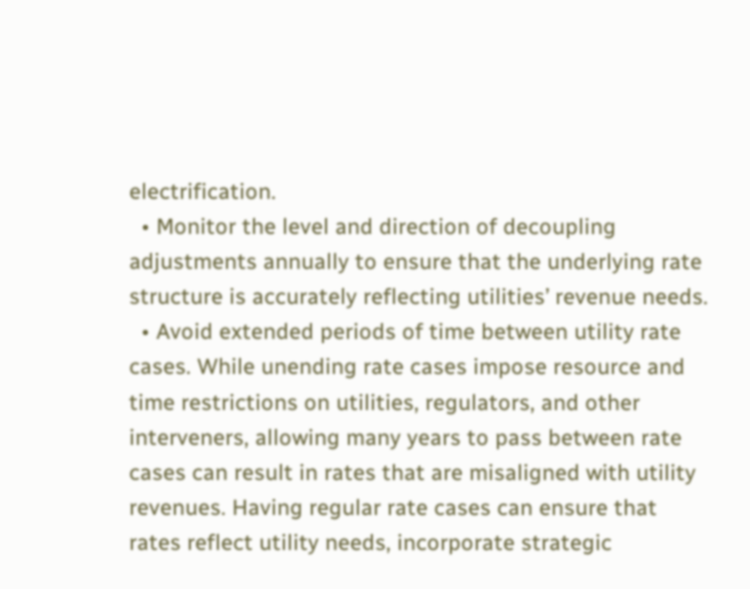electrification.
  • Monitor the level and direction of decoupling adjustments annually to ensure that the underlying rate structure is accurately reflecting utilities’ revenue needs.
  • Avoid extended periods of time between utility rate cases. While unending rate cases impose resource and time restrictions on utilities, regulators, and other interveners, allowing many years to pass between rate cases can result in rates that are misaligned with utility revenues. Having regular rate cases can ensure that rates reflect utility needs, incorporate strategic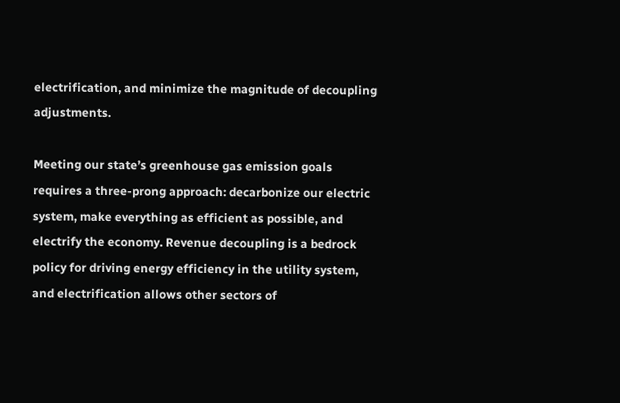electrification, and minimize the magnitude of decoupling adjustments.

Meeting our state’s greenhouse gas emission goals requires a three-prong approach: decarbonize our electric system, make everything as efficient as possible, and electrify the economy. Revenue decoupling is a bedrock policy for driving energy efficiency in the utility system, and electrification allows other sectors of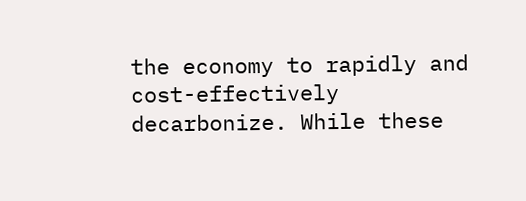the economy to rapidly and cost-effectively decarbonize. While these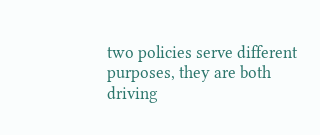two policies serve different purposes, they are both driving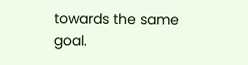towards the same goal.